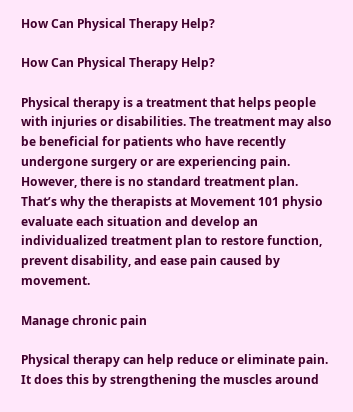How Can Physical Therapy Help?

How Can Physical Therapy Help?

Physical therapy is a treatment that helps people with injuries or disabilities. The treatment may also be beneficial for patients who have recently undergone surgery or are experiencing pain. However, there is no standard treatment plan. That’s why the therapists at Movement 101 physio evaluate each situation and develop an individualized treatment plan to restore function, prevent disability, and ease pain caused by movement.

Manage chronic pain

Physical therapy can help reduce or eliminate pain. It does this by strengthening the muscles around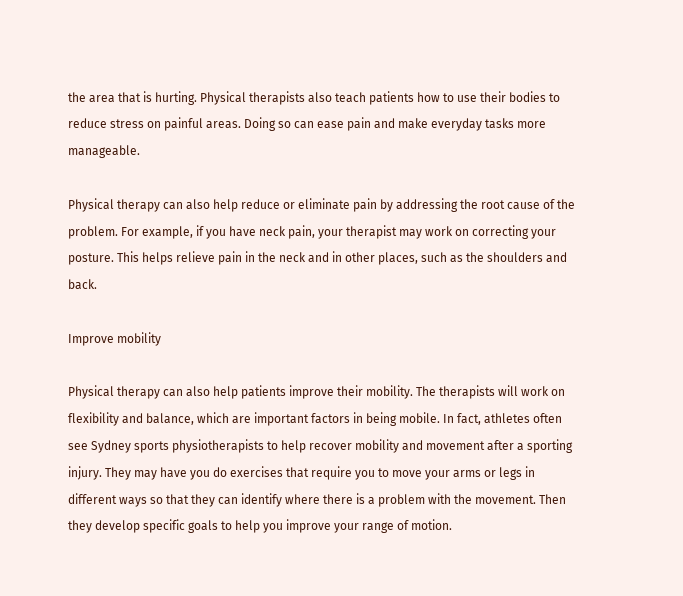the area that is hurting. Physical therapists also teach patients how to use their bodies to reduce stress on painful areas. Doing so can ease pain and make everyday tasks more manageable.

Physical therapy can also help reduce or eliminate pain by addressing the root cause of the problem. For example, if you have neck pain, your therapist may work on correcting your posture. This helps relieve pain in the neck and in other places, such as the shoulders and back.

Improve mobility

Physical therapy can also help patients improve their mobility. The therapists will work on flexibility and balance, which are important factors in being mobile. In fact, athletes often see Sydney sports physiotherapists to help recover mobility and movement after a sporting injury. They may have you do exercises that require you to move your arms or legs in different ways so that they can identify where there is a problem with the movement. Then they develop specific goals to help you improve your range of motion.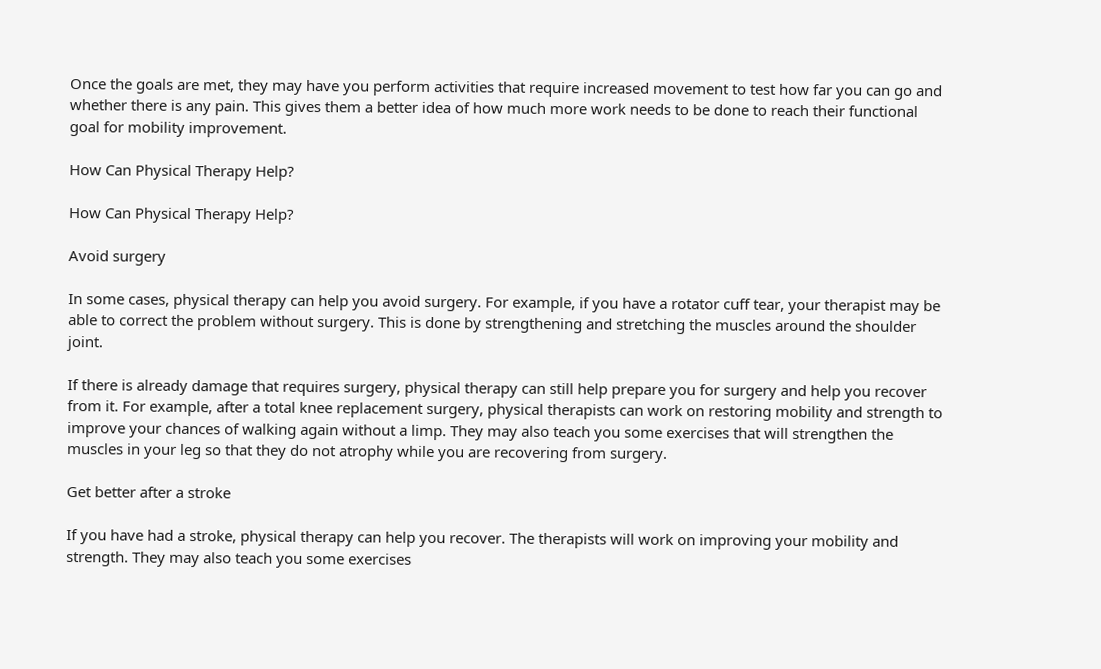Once the goals are met, they may have you perform activities that require increased movement to test how far you can go and whether there is any pain. This gives them a better idea of how much more work needs to be done to reach their functional goal for mobility improvement.

How Can Physical Therapy Help?

How Can Physical Therapy Help?

Avoid surgery

In some cases, physical therapy can help you avoid surgery. For example, if you have a rotator cuff tear, your therapist may be able to correct the problem without surgery. This is done by strengthening and stretching the muscles around the shoulder joint.

If there is already damage that requires surgery, physical therapy can still help prepare you for surgery and help you recover from it. For example, after a total knee replacement surgery, physical therapists can work on restoring mobility and strength to improve your chances of walking again without a limp. They may also teach you some exercises that will strengthen the muscles in your leg so that they do not atrophy while you are recovering from surgery.

Get better after a stroke

If you have had a stroke, physical therapy can help you recover. The therapists will work on improving your mobility and strength. They may also teach you some exercises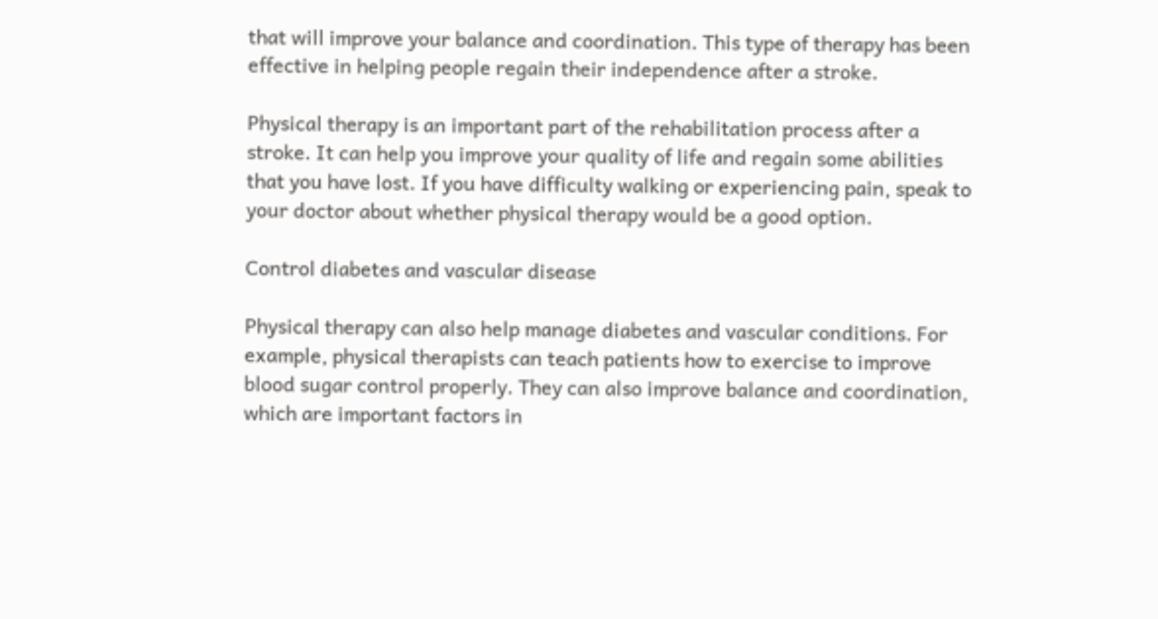that will improve your balance and coordination. This type of therapy has been effective in helping people regain their independence after a stroke.

Physical therapy is an important part of the rehabilitation process after a stroke. It can help you improve your quality of life and regain some abilities that you have lost. If you have difficulty walking or experiencing pain, speak to your doctor about whether physical therapy would be a good option.

Control diabetes and vascular disease

Physical therapy can also help manage diabetes and vascular conditions. For example, physical therapists can teach patients how to exercise to improve blood sugar control properly. They can also improve balance and coordination, which are important factors in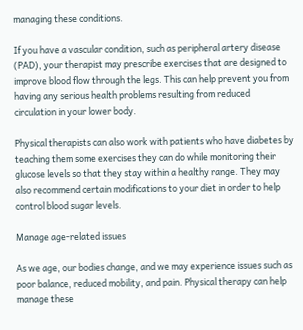managing these conditions.

If you have a vascular condition, such as peripheral artery disease (PAD), your therapist may prescribe exercises that are designed to improve blood flow through the legs. This can help prevent you from having any serious health problems resulting from reduced circulation in your lower body.

Physical therapists can also work with patients who have diabetes by teaching them some exercises they can do while monitoring their glucose levels so that they stay within a healthy range. They may also recommend certain modifications to your diet in order to help control blood sugar levels.

Manage age-related issues

As we age, our bodies change, and we may experience issues such as poor balance, reduced mobility, and pain. Physical therapy can help manage these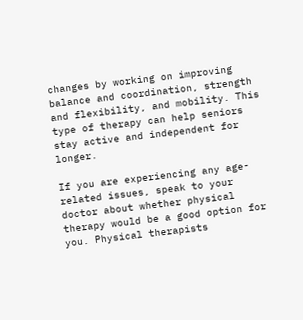changes by working on improving balance and coordination, strength and flexibility, and mobility. This type of therapy can help seniors stay active and independent for longer.

If you are experiencing any age-related issues, speak to your doctor about whether physical therapy would be a good option for you. Physical therapists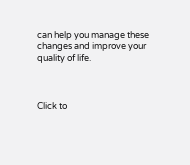can help you manage these changes and improve your quality of life.



Click to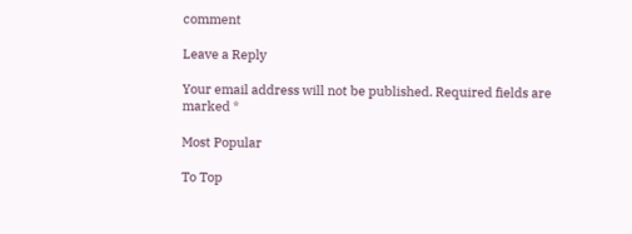comment

Leave a Reply

Your email address will not be published. Required fields are marked *

Most Popular

To Top